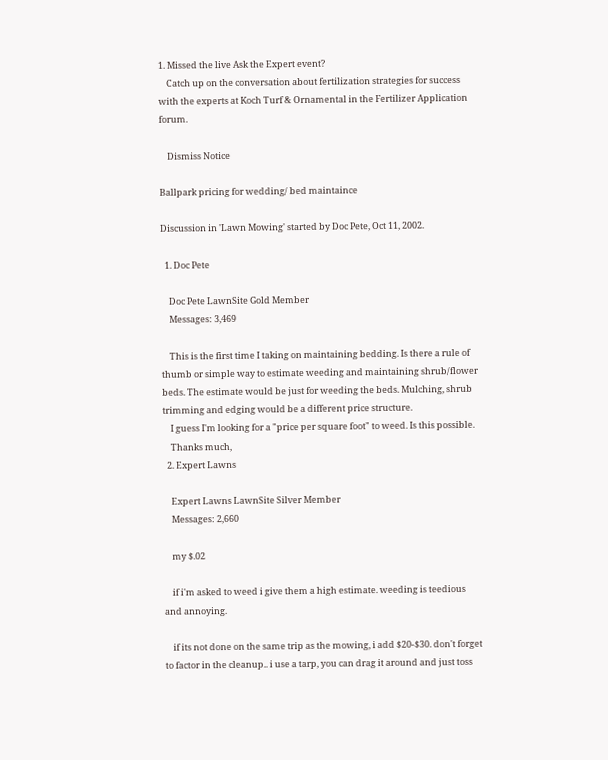1. Missed the live Ask the Expert event?
    Catch up on the conversation about fertilization strategies for success with the experts at Koch Turf & Ornamental in the Fertilizer Application forum.

    Dismiss Notice

Ballpark pricing for wedding/ bed maintaince

Discussion in 'Lawn Mowing' started by Doc Pete, Oct 11, 2002.

  1. Doc Pete

    Doc Pete LawnSite Gold Member
    Messages: 3,469

    This is the first time I taking on maintaining bedding. Is there a rule of thumb or simple way to estimate weeding and maintaining shrub/flower beds. The estimate would be just for weeding the beds. Mulching, shrub trimming and edging would be a different price structure.
    I guess I'm looking for a "price per square foot" to weed. Is this possible.
    Thanks much,
  2. Expert Lawns

    Expert Lawns LawnSite Silver Member
    Messages: 2,660

    my $.02

    if i'm asked to weed i give them a high estimate. weeding is teedious and annoying.

    if its not done on the same trip as the mowing, i add $20-$30. don't forget to factor in the cleanup.. i use a tarp, you can drag it around and just toss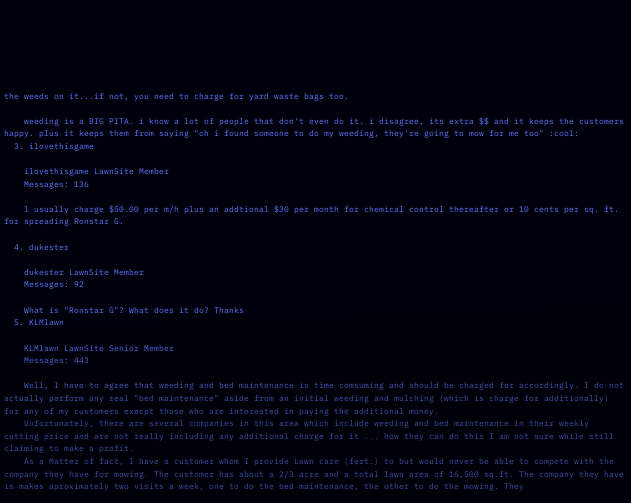the weeds on it...if not, you need to charge for yard waste bags too.

    weeding is a BIG PITA. i know a lot of people that don't even do it. i disagree, its extra $$ and it keeps the customers happy. plus it keeps them from saying "oh i found someone to do my weeding, they're going to mow for me too" :cool:
  3. ilovethisgame

    ilovethisgame LawnSite Member
    Messages: 136

    l usually charge $50.00 per m/h plus an addtional $30 per month for chemical control thereafter or 10 cents per sq. ft. for spreading Ronstar G.

  4. dukester

    dukester LawnSite Member
    Messages: 92

    What is "Ronstar G"? What does it do? Thanks
  5. KLMlawn

    KLMlawn LawnSite Senior Member
    Messages: 443

    Well, I have to agree that weeding and bed maintenance is time comsuming and should be charged for accordingly. I do not actually perform any real "bed maintenance" aside from an initial weeding and mulching (which is charge for additionally) for any of my customers execpt those who are interested in paying the additional money.
    Unfortunately, there are several companies in this area which include weeding and bed maintenance in their weekly cutting price and are not really including any additional charge for it ... how they can do this I am not sure while still claiming to make a profit.
    As a Matter of fact, I have a customer whom I provide Lawn care (fert.) to but would never be able to compete with the company they have for mowing. The customer has about a 2/3 acre and a total lawn area of 16,500 sq.ft. The company they have is makes aproximately two visits a week, one to do the bed maintenance, the other to do the mowing. They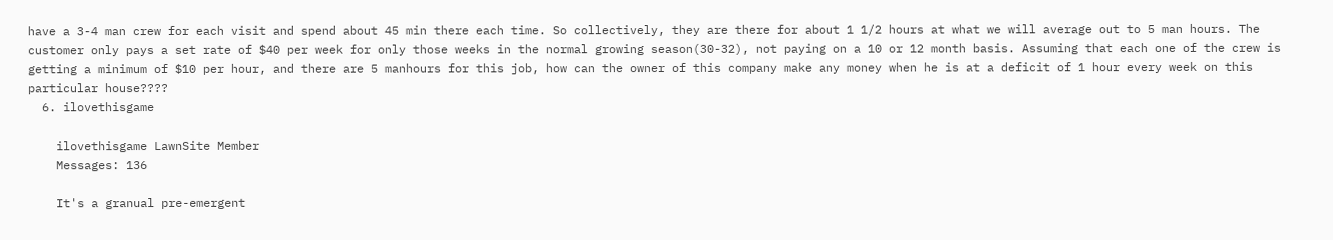have a 3-4 man crew for each visit and spend about 45 min there each time. So collectively, they are there for about 1 1/2 hours at what we will average out to 5 man hours. The customer only pays a set rate of $40 per week for only those weeks in the normal growing season(30-32), not paying on a 10 or 12 month basis. Assuming that each one of the crew is getting a minimum of $10 per hour, and there are 5 manhours for this job, how can the owner of this company make any money when he is at a deficit of 1 hour every week on this particular house????
  6. ilovethisgame

    ilovethisgame LawnSite Member
    Messages: 136

    It's a granual pre-emergent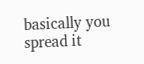basically you spread it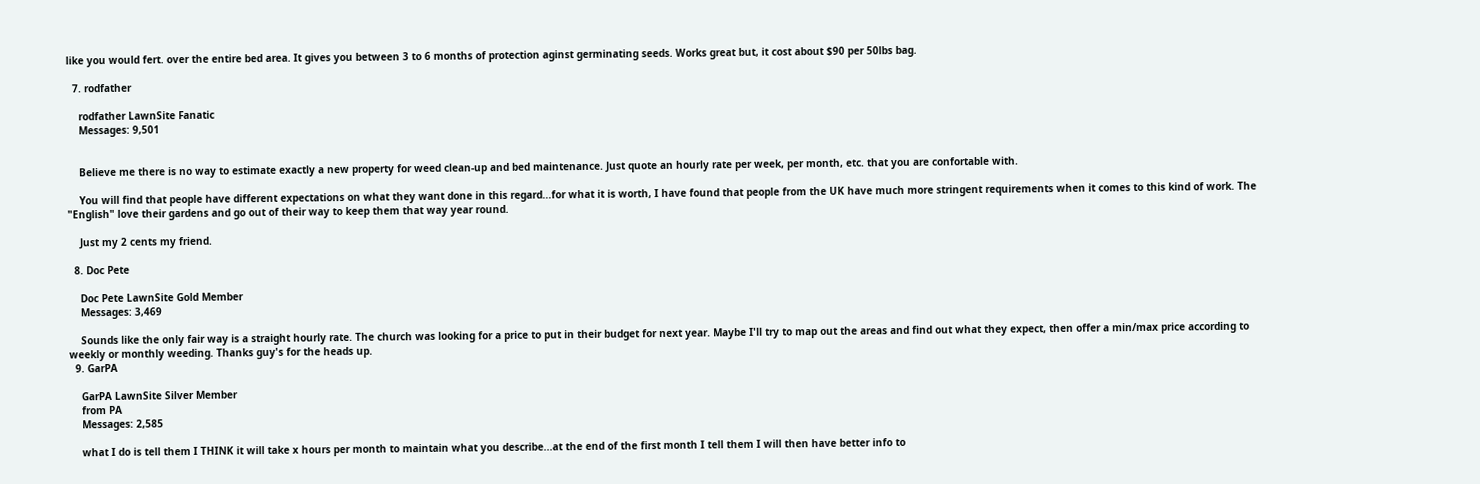like you would fert. over the entire bed area. It gives you between 3 to 6 months of protection aginst germinating seeds. Works great but, it cost about $90 per 50lbs bag.

  7. rodfather

    rodfather LawnSite Fanatic
    Messages: 9,501


    Believe me there is no way to estimate exactly a new property for weed clean-up and bed maintenance. Just quote an hourly rate per week, per month, etc. that you are confortable with.

    You will find that people have different expectations on what they want done in this regard...for what it is worth, I have found that people from the UK have much more stringent requirements when it comes to this kind of work. The "English" love their gardens and go out of their way to keep them that way year round.

    Just my 2 cents my friend.

  8. Doc Pete

    Doc Pete LawnSite Gold Member
    Messages: 3,469

    Sounds like the only fair way is a straight hourly rate. The church was looking for a price to put in their budget for next year. Maybe I'll try to map out the areas and find out what they expect, then offer a min/max price according to weekly or monthly weeding. Thanks guy's for the heads up.
  9. GarPA

    GarPA LawnSite Silver Member
    from PA
    Messages: 2,585

    what I do is tell them I THINK it will take x hours per month to maintain what you describe...at the end of the first month I tell them I will then have better info to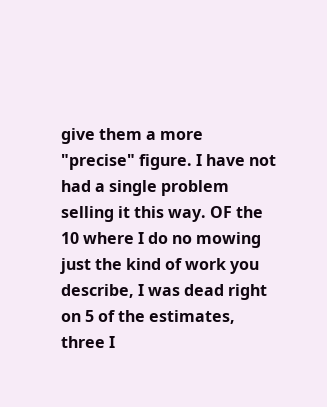give them a more "precise" figure. I have not had a single problem selling it this way. OF the 10 where I do no mowing just the kind of work you describe, I was dead right on 5 of the estimates, three I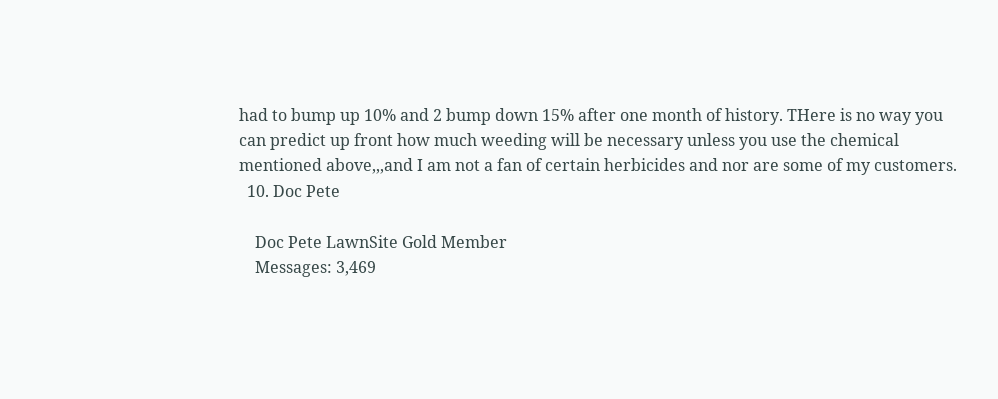had to bump up 10% and 2 bump down 15% after one month of history. THere is no way you can predict up front how much weeding will be necessary unless you use the chemical mentioned above,,,and I am not a fan of certain herbicides and nor are some of my customers.
  10. Doc Pete

    Doc Pete LawnSite Gold Member
    Messages: 3,469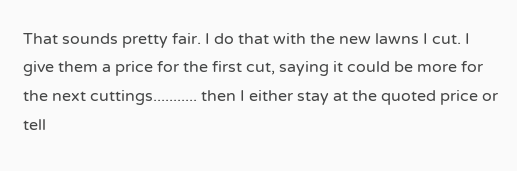That sounds pretty fair. I do that with the new lawns I cut. I give them a price for the first cut, saying it could be more for the next cuttings........... then I either stay at the quoted price or tell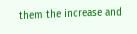them the increase and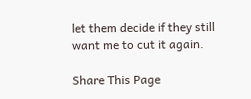let them decide if they still want me to cut it again.

Share This Page